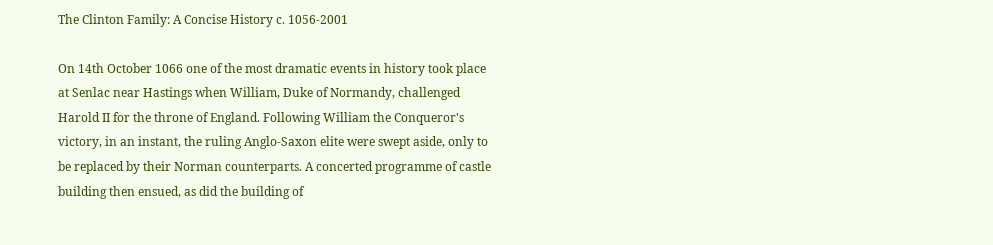The Clinton Family: A Concise History c. 1056-2001

On 14th October 1066 one of the most dramatic events in history took place at Senlac near Hastings when William, Duke of Normandy, challenged Harold II for the throne of England. Following William the Conqueror's victory, in an instant, the ruling Anglo-Saxon elite were swept aside, only to be replaced by their Norman counterparts. A concerted programme of castle building then ensued, as did the building of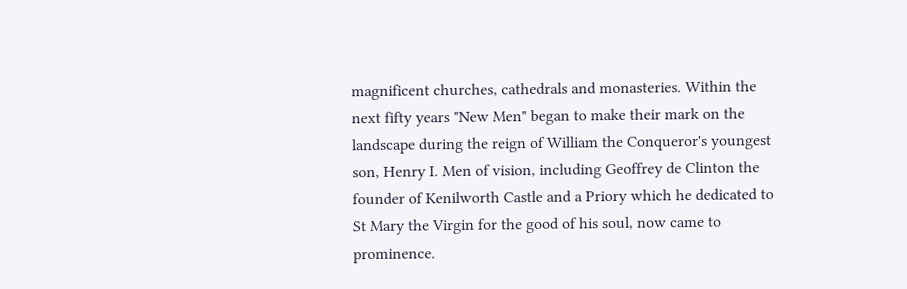magnificent churches, cathedrals and monasteries. Within the next fifty years "New Men" began to make their mark on the landscape during the reign of William the Conqueror's youngest son, Henry I. Men of vision, including Geoffrey de Clinton the founder of Kenilworth Castle and a Priory which he dedicated to St Mary the Virgin for the good of his soul, now came to prominence.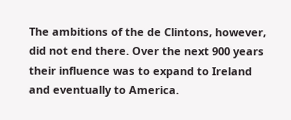The ambitions of the de Clintons, however, did not end there. Over the next 900 years their influence was to expand to Ireland and eventually to America.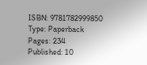ISBN: 9781782999850
Type: Paperback
Pages: 234
Published: 10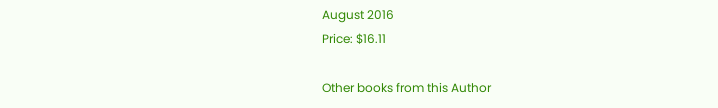August 2016
Price: $16.11

Other books from this Author